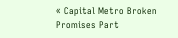« Capital Metro Broken Promises Part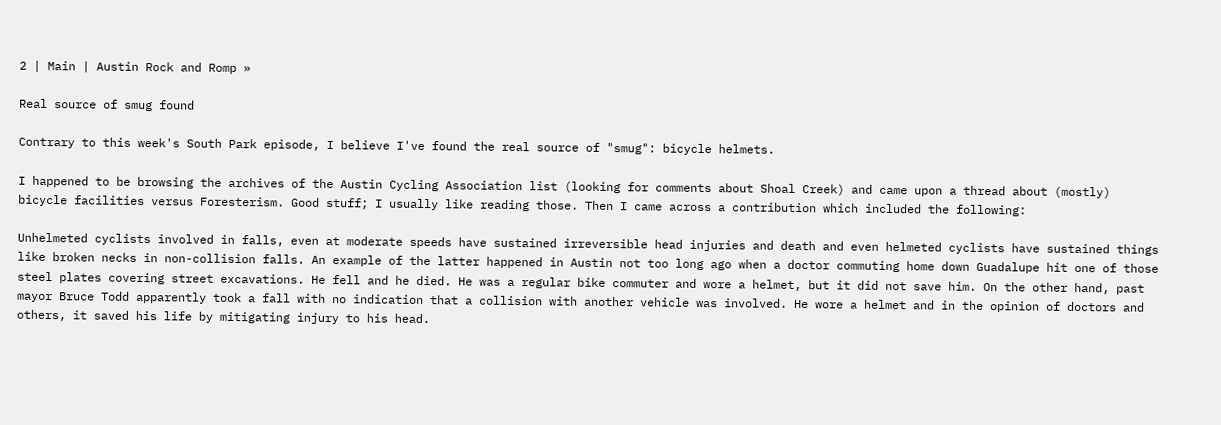2 | Main | Austin Rock and Romp »

Real source of smug found

Contrary to this week's South Park episode, I believe I've found the real source of "smug": bicycle helmets.

I happened to be browsing the archives of the Austin Cycling Association list (looking for comments about Shoal Creek) and came upon a thread about (mostly) bicycle facilities versus Foresterism. Good stuff; I usually like reading those. Then I came across a contribution which included the following:

Unhelmeted cyclists involved in falls, even at moderate speeds have sustained irreversible head injuries and death and even helmeted cyclists have sustained things like broken necks in non-collision falls. An example of the latter happened in Austin not too long ago when a doctor commuting home down Guadalupe hit one of those steel plates covering street excavations. He fell and he died. He was a regular bike commuter and wore a helmet, but it did not save him. On the other hand, past mayor Bruce Todd apparently took a fall with no indication that a collision with another vehicle was involved. He wore a helmet and in the opinion of doctors and others, it saved his life by mitigating injury to his head.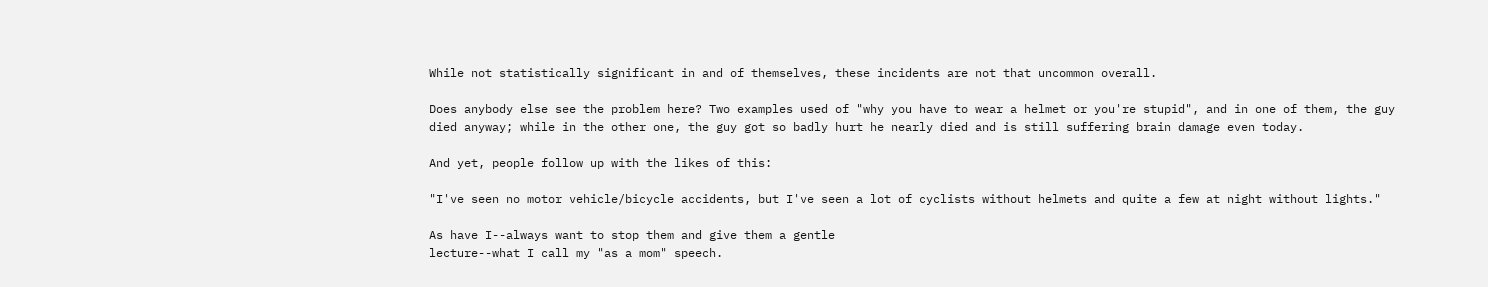While not statistically significant in and of themselves, these incidents are not that uncommon overall.

Does anybody else see the problem here? Two examples used of "why you have to wear a helmet or you're stupid", and in one of them, the guy died anyway; while in the other one, the guy got so badly hurt he nearly died and is still suffering brain damage even today.

And yet, people follow up with the likes of this:

"I've seen no motor vehicle/bicycle accidents, but I've seen a lot of cyclists without helmets and quite a few at night without lights."

As have I--always want to stop them and give them a gentle
lecture--what I call my "as a mom" speech.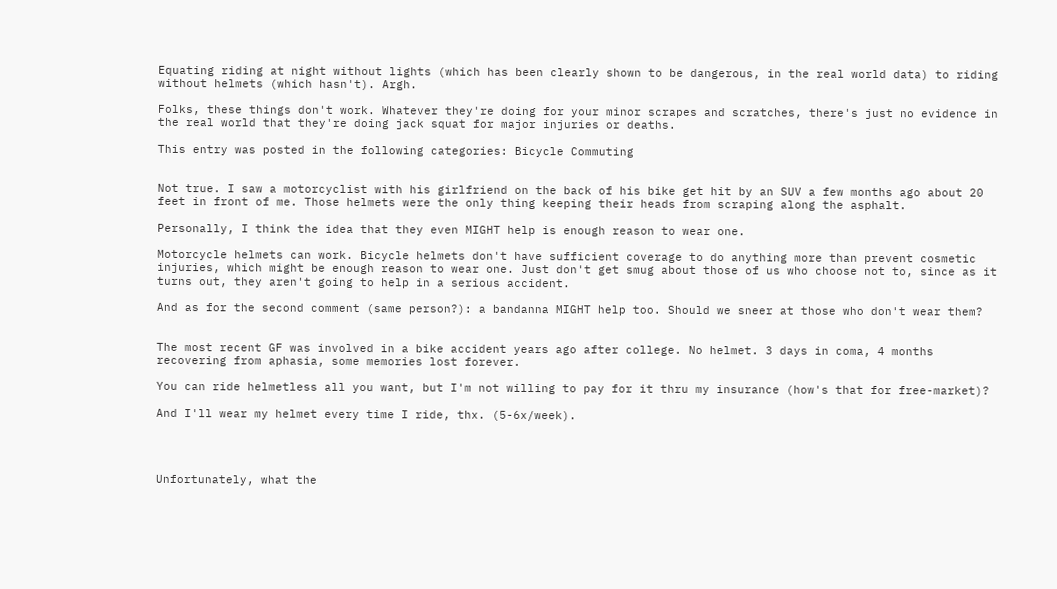Equating riding at night without lights (which has been clearly shown to be dangerous, in the real world data) to riding without helmets (which hasn't). Argh.

Folks, these things don't work. Whatever they're doing for your minor scrapes and scratches, there's just no evidence in the real world that they're doing jack squat for major injuries or deaths.

This entry was posted in the following categories: Bicycle Commuting


Not true. I saw a motorcyclist with his girlfriend on the back of his bike get hit by an SUV a few months ago about 20 feet in front of me. Those helmets were the only thing keeping their heads from scraping along the asphalt.

Personally, I think the idea that they even MIGHT help is enough reason to wear one.

Motorcycle helmets can work. Bicycle helmets don't have sufficient coverage to do anything more than prevent cosmetic injuries, which might be enough reason to wear one. Just don't get smug about those of us who choose not to, since as it turns out, they aren't going to help in a serious accident.

And as for the second comment (same person?): a bandanna MIGHT help too. Should we sneer at those who don't wear them?


The most recent GF was involved in a bike accident years ago after college. No helmet. 3 days in coma, 4 months recovering from aphasia, some memories lost forever.

You can ride helmetless all you want, but I'm not willing to pay for it thru my insurance (how's that for free-market)?

And I'll wear my helmet every time I ride, thx. (5-6x/week).




Unfortunately, what the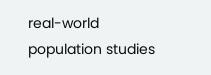real-world population studies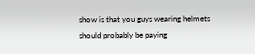show is that you guys wearing helmets should probably be paying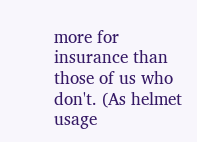more for insurance than those of us who don't. (As helmet usage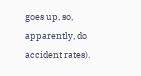goes up, so, apparently, do accident rates).